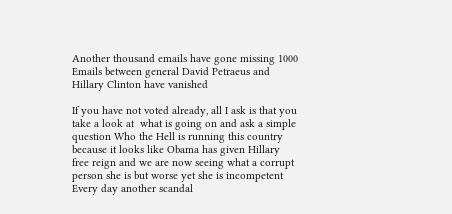Another thousand emails have gone missing 1000 Emails between general David Petraeus and Hillary Clinton have vanished

If you have not voted already, all I ask is that you take a look at  what is going on and ask a simple question Who the Hell is running this country because it looks like Obama has given Hillary  free reign and we are now seeing what a corrupt person she is but worse yet she is incompetent Every day another scandal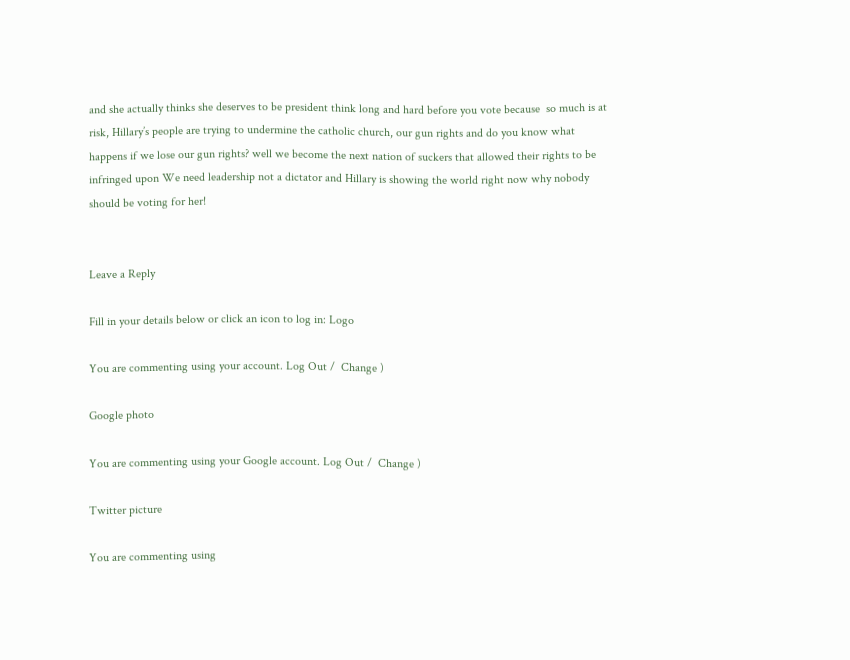and she actually thinks she deserves to be president think long and hard before you vote because  so much is at risk, Hillary’s people are trying to undermine the catholic church, our gun rights and do you know what happens if we lose our gun rights? well we become the next nation of suckers that allowed their rights to be infringed upon We need leadership not a dictator and Hillary is showing the world right now why nobody should be voting for her!


Leave a Reply

Fill in your details below or click an icon to log in: Logo

You are commenting using your account. Log Out /  Change )

Google photo

You are commenting using your Google account. Log Out /  Change )

Twitter picture

You are commenting using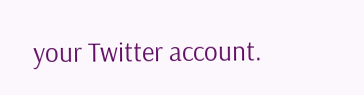your Twitter account.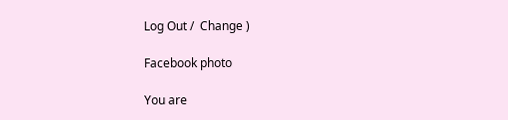Log Out /  Change )

Facebook photo

You are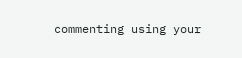commenting using your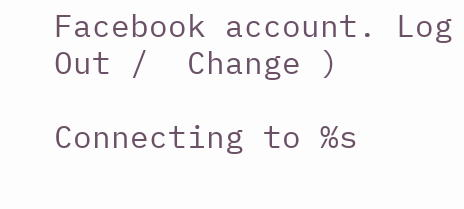Facebook account. Log Out /  Change )

Connecting to %s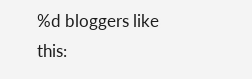%d bloggers like this: